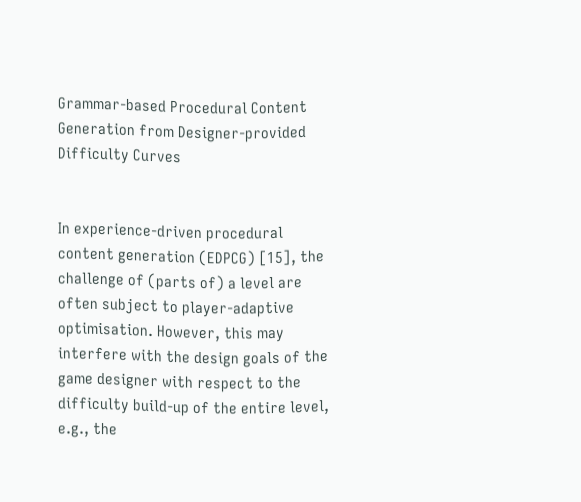Grammar-based Procedural Content Generation from Designer-provided Difficulty Curves


In experience-driven procedural content generation (EDPCG) [15], the challenge of (parts of) a level are often subject to player-adaptive optimisation. However, this may interfere with the design goals of the game designer with respect to the difficulty build-up of the entire level, e.g., the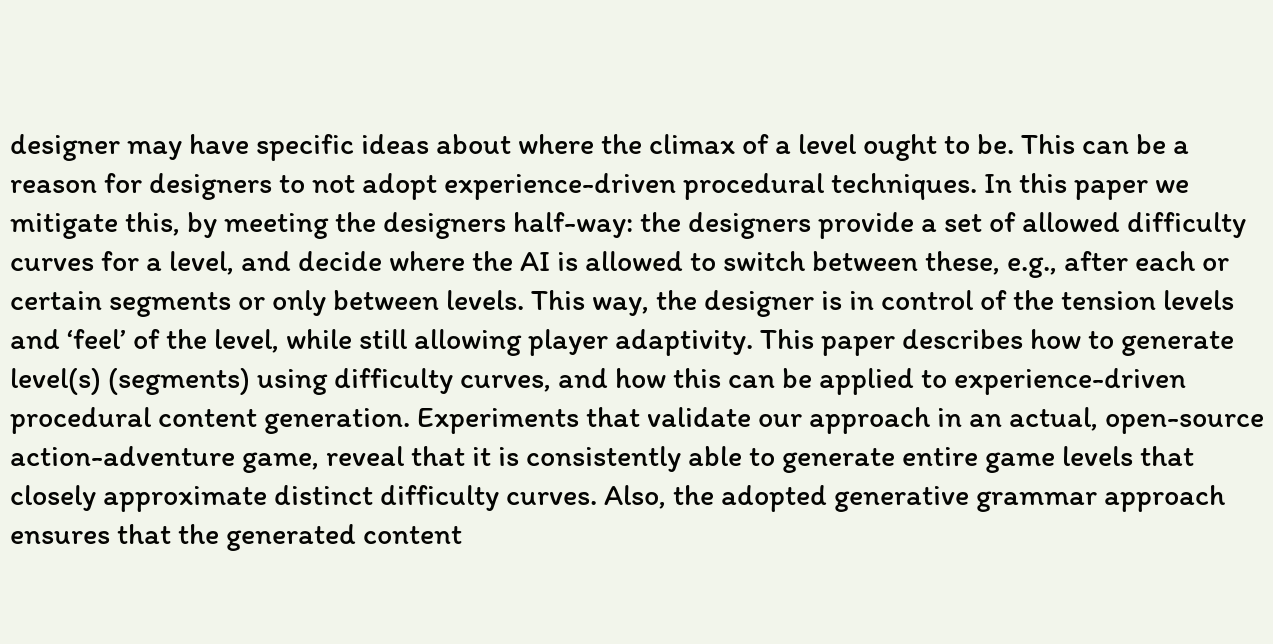designer may have specific ideas about where the climax of a level ought to be. This can be a reason for designers to not adopt experience-driven procedural techniques. In this paper we mitigate this, by meeting the designers half-way: the designers provide a set of allowed difficulty curves for a level, and decide where the AI is allowed to switch between these, e.g., after each or certain segments or only between levels. This way, the designer is in control of the tension levels and ‘feel’ of the level, while still allowing player adaptivity. This paper describes how to generate level(s) (segments) using difficulty curves, and how this can be applied to experience-driven procedural content generation. Experiments that validate our approach in an actual, open-source action-adventure game, reveal that it is consistently able to generate entire game levels that closely approximate distinct difficulty curves. Also, the adopted generative grammar approach ensures that the generated content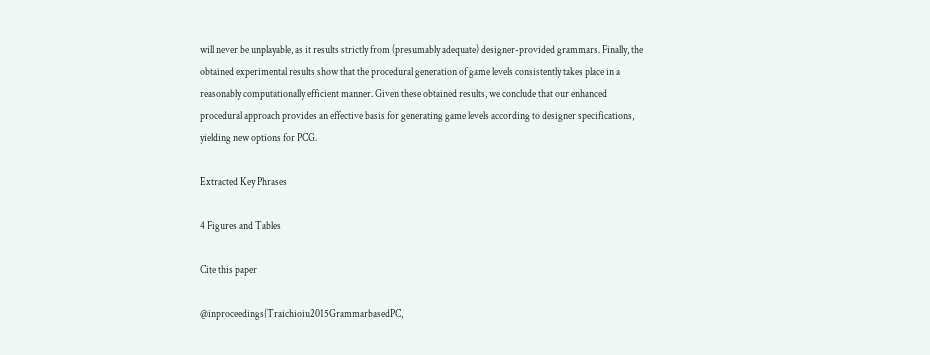will never be unplayable, as it results strictly from (presumably adequate) designer-provided grammars. Finally, the obtained experimental results show that the procedural generation of game levels consistently takes place in a reasonably computationally efficient manner. Given these obtained results, we conclude that our enhanced procedural approach provides an effective basis for generating game levels according to designer specifications, yielding new options for PCG.

Extracted Key Phrases

4 Figures and Tables

Cite this paper

@inproceedings{Traichioiu2015GrammarbasedPC,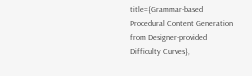title={Grammar-based Procedural Content Generation from Designer-provided Difficulty Curves},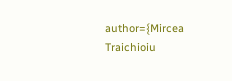author={Mircea Traichioiu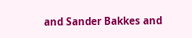and Sander Bakkes and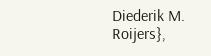Diederik M. Roijers},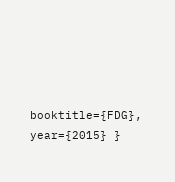booktitle={FDG}, year={2015} }